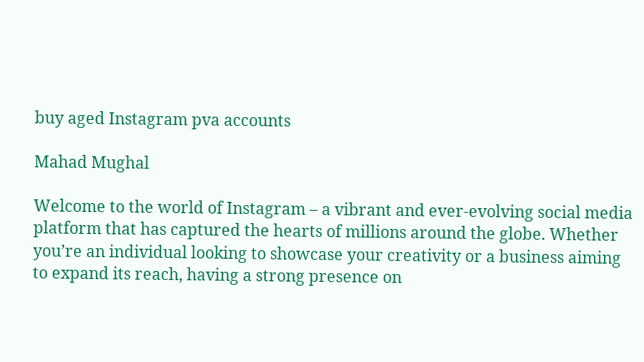buy aged Instagram pva accounts

Mahad Mughal

Welcome to the world of Instagram – a vibrant and ever-evolving social media platform that has captured the hearts of millions around the globe. Whether you’re an individual looking to showcase your creativity or a business aiming to expand its reach, having a strong presence on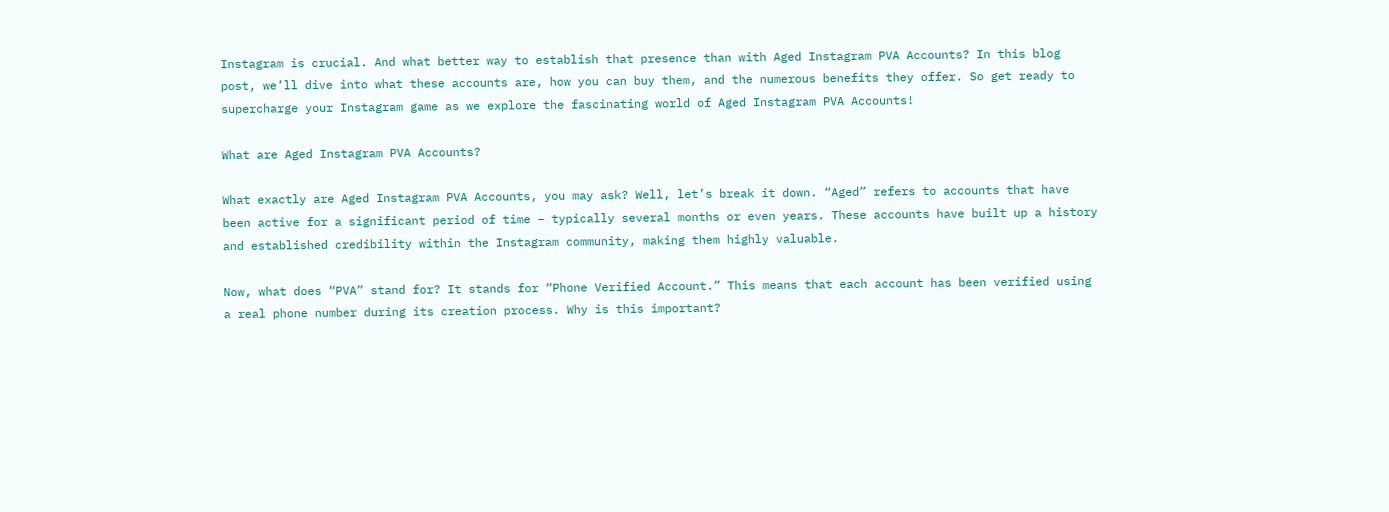Instagram is crucial. And what better way to establish that presence than with Aged Instagram PVA Accounts? In this blog post, we’ll dive into what these accounts are, how you can buy them, and the numerous benefits they offer. So get ready to supercharge your Instagram game as we explore the fascinating world of Aged Instagram PVA Accounts!

What are Aged Instagram PVA Accounts?

What exactly are Aged Instagram PVA Accounts, you may ask? Well, let’s break it down. “Aged” refers to accounts that have been active for a significant period of time – typically several months or even years. These accounts have built up a history and established credibility within the Instagram community, making them highly valuable.

Now, what does “PVA” stand for? It stands for “Phone Verified Account.” This means that each account has been verified using a real phone number during its creation process. Why is this important?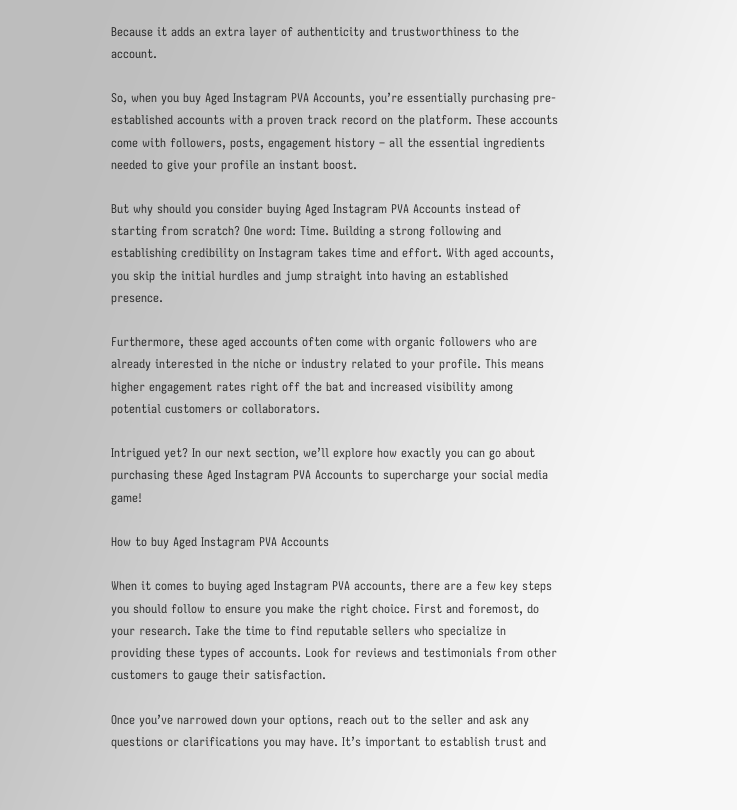Because it adds an extra layer of authenticity and trustworthiness to the account.

So, when you buy Aged Instagram PVA Accounts, you’re essentially purchasing pre-established accounts with a proven track record on the platform. These accounts come with followers, posts, engagement history – all the essential ingredients needed to give your profile an instant boost.

But why should you consider buying Aged Instagram PVA Accounts instead of starting from scratch? One word: Time. Building a strong following and establishing credibility on Instagram takes time and effort. With aged accounts, you skip the initial hurdles and jump straight into having an established presence.

Furthermore, these aged accounts often come with organic followers who are already interested in the niche or industry related to your profile. This means higher engagement rates right off the bat and increased visibility among potential customers or collaborators.

Intrigued yet? In our next section, we’ll explore how exactly you can go about purchasing these Aged Instagram PVA Accounts to supercharge your social media game!

How to buy Aged Instagram PVA Accounts

When it comes to buying aged Instagram PVA accounts, there are a few key steps you should follow to ensure you make the right choice. First and foremost, do your research. Take the time to find reputable sellers who specialize in providing these types of accounts. Look for reviews and testimonials from other customers to gauge their satisfaction.

Once you’ve narrowed down your options, reach out to the seller and ask any questions or clarifications you may have. It’s important to establish trust and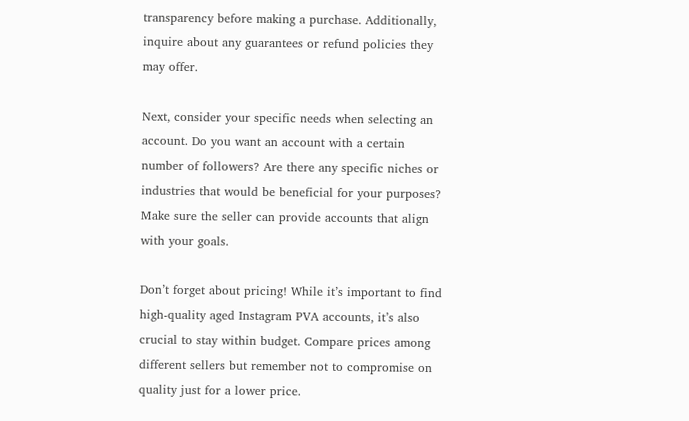transparency before making a purchase. Additionally, inquire about any guarantees or refund policies they may offer.

Next, consider your specific needs when selecting an account. Do you want an account with a certain number of followers? Are there any specific niches or industries that would be beneficial for your purposes? Make sure the seller can provide accounts that align with your goals.

Don’t forget about pricing! While it’s important to find high-quality aged Instagram PVA accounts, it’s also crucial to stay within budget. Compare prices among different sellers but remember not to compromise on quality just for a lower price.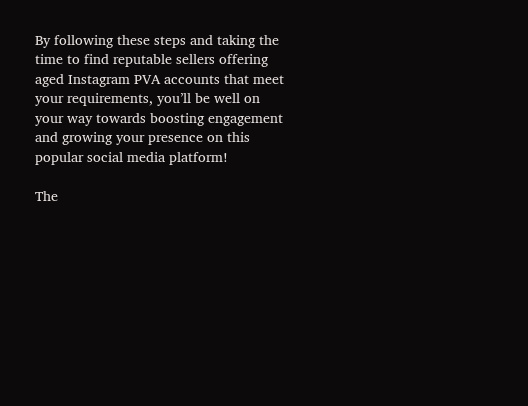By following these steps and taking the time to find reputable sellers offering aged Instagram PVA accounts that meet your requirements, you’ll be well on your way towards boosting engagement and growing your presence on this popular social media platform!

The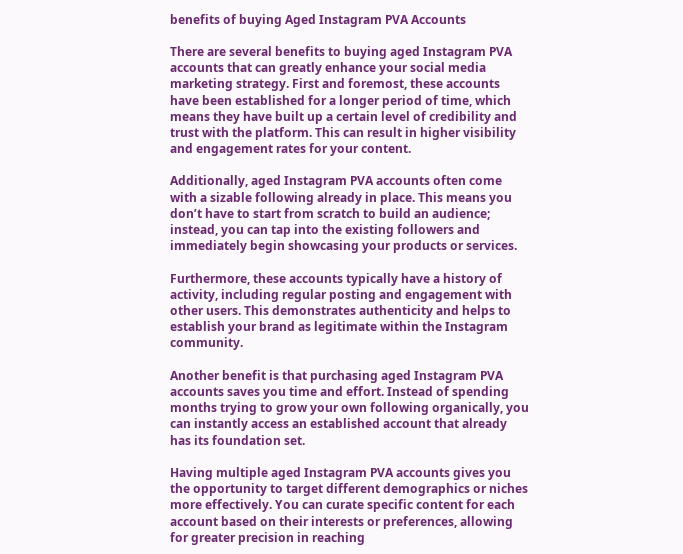benefits of buying Aged Instagram PVA Accounts

There are several benefits to buying aged Instagram PVA accounts that can greatly enhance your social media marketing strategy. First and foremost, these accounts have been established for a longer period of time, which means they have built up a certain level of credibility and trust with the platform. This can result in higher visibility and engagement rates for your content.

Additionally, aged Instagram PVA accounts often come with a sizable following already in place. This means you don’t have to start from scratch to build an audience; instead, you can tap into the existing followers and immediately begin showcasing your products or services.

Furthermore, these accounts typically have a history of activity, including regular posting and engagement with other users. This demonstrates authenticity and helps to establish your brand as legitimate within the Instagram community.

Another benefit is that purchasing aged Instagram PVA accounts saves you time and effort. Instead of spending months trying to grow your own following organically, you can instantly access an established account that already has its foundation set.

Having multiple aged Instagram PVA accounts gives you the opportunity to target different demographics or niches more effectively. You can curate specific content for each account based on their interests or preferences, allowing for greater precision in reaching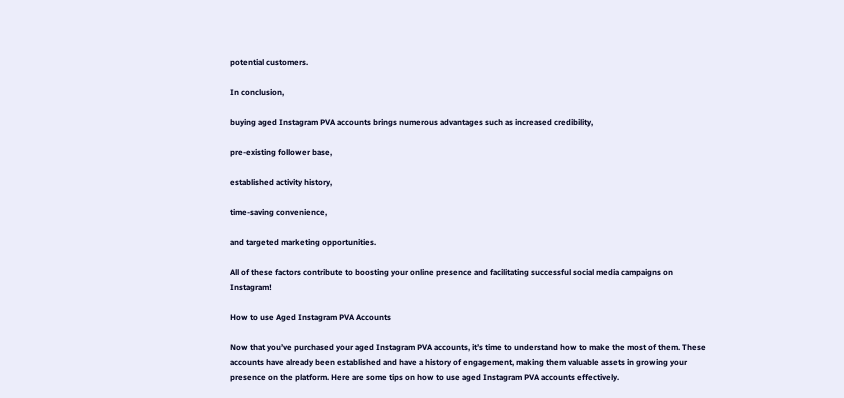potential customers.

In conclusion,

buying aged Instagram PVA accounts brings numerous advantages such as increased credibility,

pre-existing follower base,

established activity history,

time-saving convenience,

and targeted marketing opportunities.

All of these factors contribute to boosting your online presence and facilitating successful social media campaigns on Instagram!

How to use Aged Instagram PVA Accounts

Now that you’ve purchased your aged Instagram PVA accounts, it’s time to understand how to make the most of them. These accounts have already been established and have a history of engagement, making them valuable assets in growing your presence on the platform. Here are some tips on how to use aged Instagram PVA accounts effectively.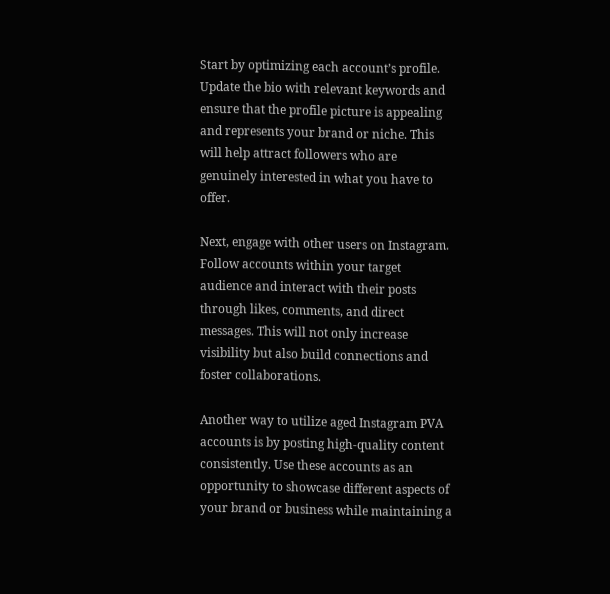Start by optimizing each account’s profile. Update the bio with relevant keywords and ensure that the profile picture is appealing and represents your brand or niche. This will help attract followers who are genuinely interested in what you have to offer.

Next, engage with other users on Instagram. Follow accounts within your target audience and interact with their posts through likes, comments, and direct messages. This will not only increase visibility but also build connections and foster collaborations.

Another way to utilize aged Instagram PVA accounts is by posting high-quality content consistently. Use these accounts as an opportunity to showcase different aspects of your brand or business while maintaining a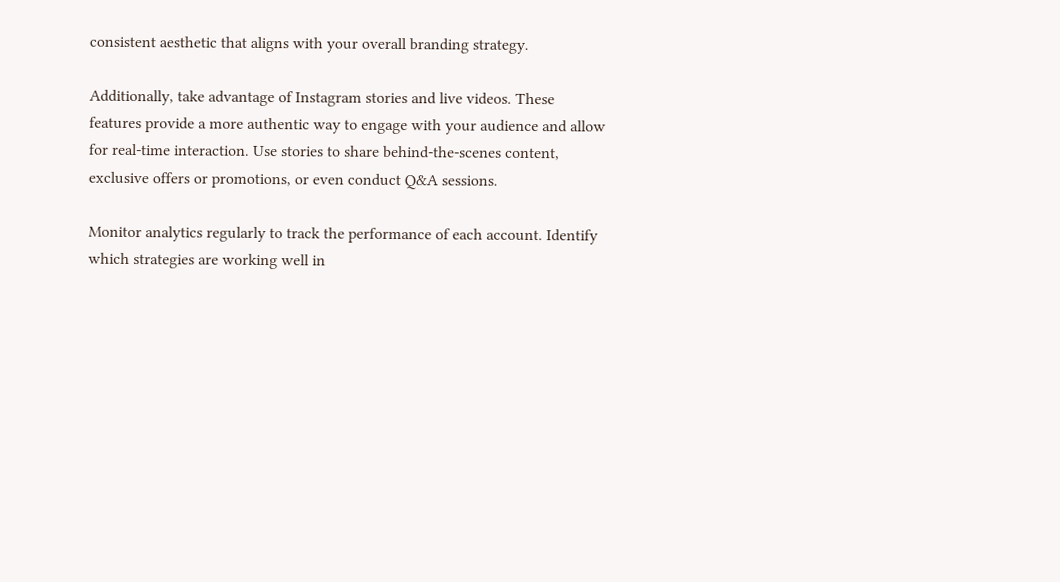consistent aesthetic that aligns with your overall branding strategy.

Additionally, take advantage of Instagram stories and live videos. These features provide a more authentic way to engage with your audience and allow for real-time interaction. Use stories to share behind-the-scenes content, exclusive offers or promotions, or even conduct Q&A sessions.

Monitor analytics regularly to track the performance of each account. Identify which strategies are working well in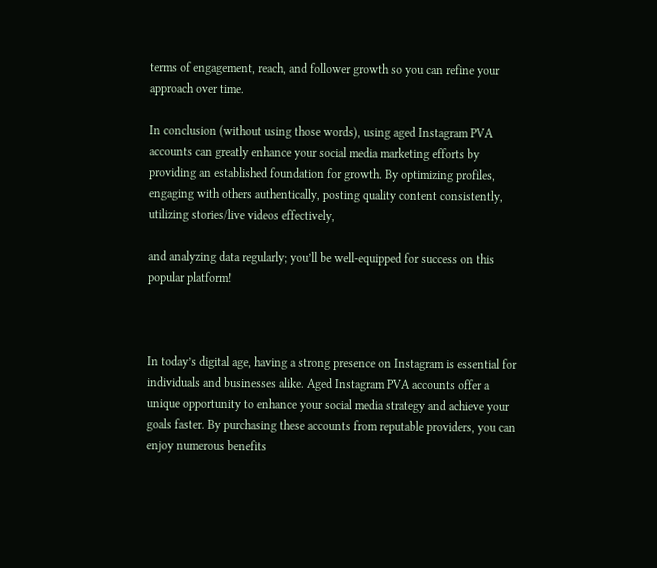terms of engagement, reach, and follower growth so you can refine your approach over time.

In conclusion (without using those words), using aged Instagram PVA accounts can greatly enhance your social media marketing efforts by providing an established foundation for growth. By optimizing profiles, engaging with others authentically, posting quality content consistently, utilizing stories/live videos effectively,

and analyzing data regularly; you’ll be well-equipped for success on this popular platform!



In today’s digital age, having a strong presence on Instagram is essential for individuals and businesses alike. Aged Instagram PVA accounts offer a unique opportunity to enhance your social media strategy and achieve your goals faster. By purchasing these accounts from reputable providers, you can enjoy numerous benefits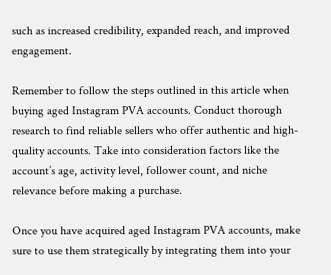such as increased credibility, expanded reach, and improved engagement.

Remember to follow the steps outlined in this article when buying aged Instagram PVA accounts. Conduct thorough research to find reliable sellers who offer authentic and high-quality accounts. Take into consideration factors like the account’s age, activity level, follower count, and niche relevance before making a purchase.

Once you have acquired aged Instagram PVA accounts, make sure to use them strategically by integrating them into your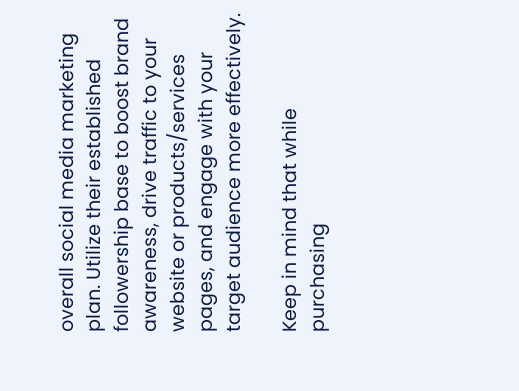overall social media marketing plan. Utilize their established followership base to boost brand awareness, drive traffic to your website or products/services pages, and engage with your target audience more effectively.

Keep in mind that while purchasing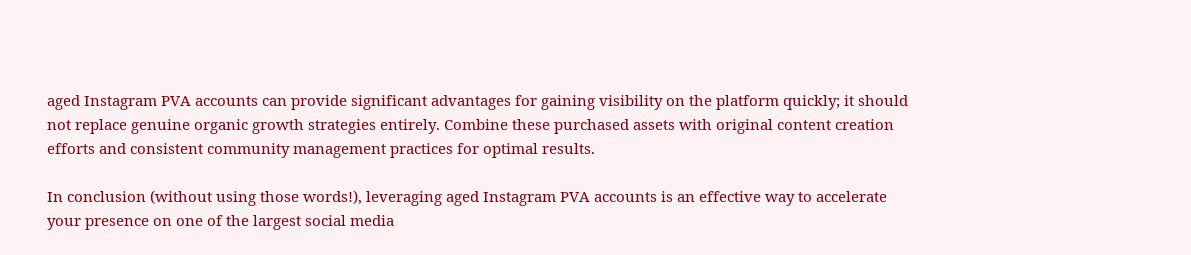aged Instagram PVA accounts can provide significant advantages for gaining visibility on the platform quickly; it should not replace genuine organic growth strategies entirely. Combine these purchased assets with original content creation efforts and consistent community management practices for optimal results.

In conclusion (without using those words!), leveraging aged Instagram PVA accounts is an effective way to accelerate your presence on one of the largest social media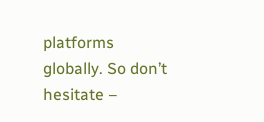platforms globally. So don’t hesitate –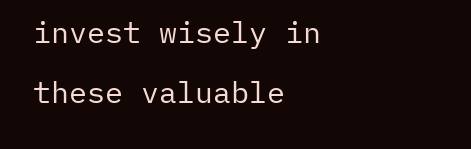invest wisely in these valuable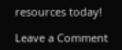resources today!

Leave a Comment